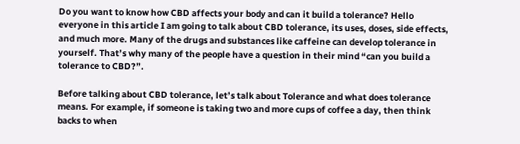Do you want to know how CBD affects your body and can it build a tolerance? Hello everyone in this article I am going to talk about CBD tolerance, its uses, doses, side effects, and much more. Many of the drugs and substances like caffeine can develop tolerance in yourself. That’s why many of the people have a question in their mind “can you build a tolerance to CBD?”.

Before talking about CBD tolerance, let’s talk about Tolerance and what does tolerance means. For example, if someone is taking two and more cups of coffee a day, then think backs to when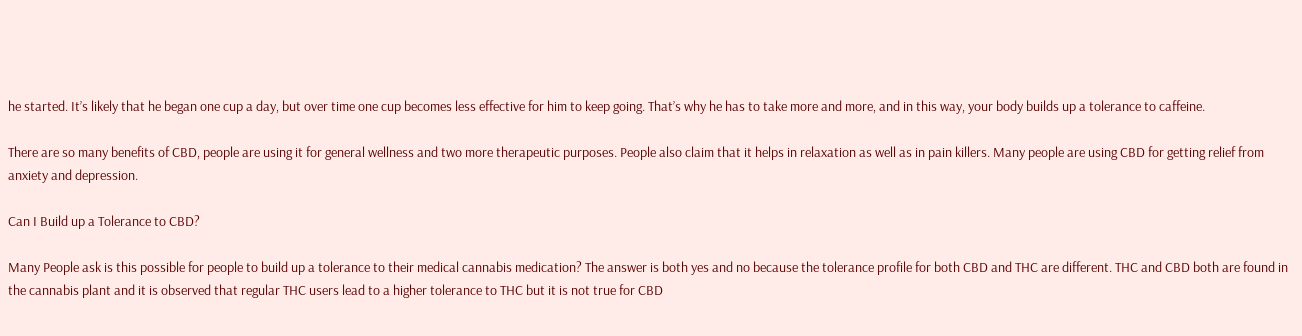he started. It’s likely that he began one cup a day, but over time one cup becomes less effective for him to keep going. That’s why he has to take more and more, and in this way, your body builds up a tolerance to caffeine.

There are so many benefits of CBD, people are using it for general wellness and two more therapeutic purposes. People also claim that it helps in relaxation as well as in pain killers. Many people are using CBD for getting relief from anxiety and depression.

Can I Build up a Tolerance to CBD?

Many People ask is this possible for people to build up a tolerance to their medical cannabis medication? The answer is both yes and no because the tolerance profile for both CBD and THC are different. THC and CBD both are found in the cannabis plant and it is observed that regular THC users lead to a higher tolerance to THC but it is not true for CBD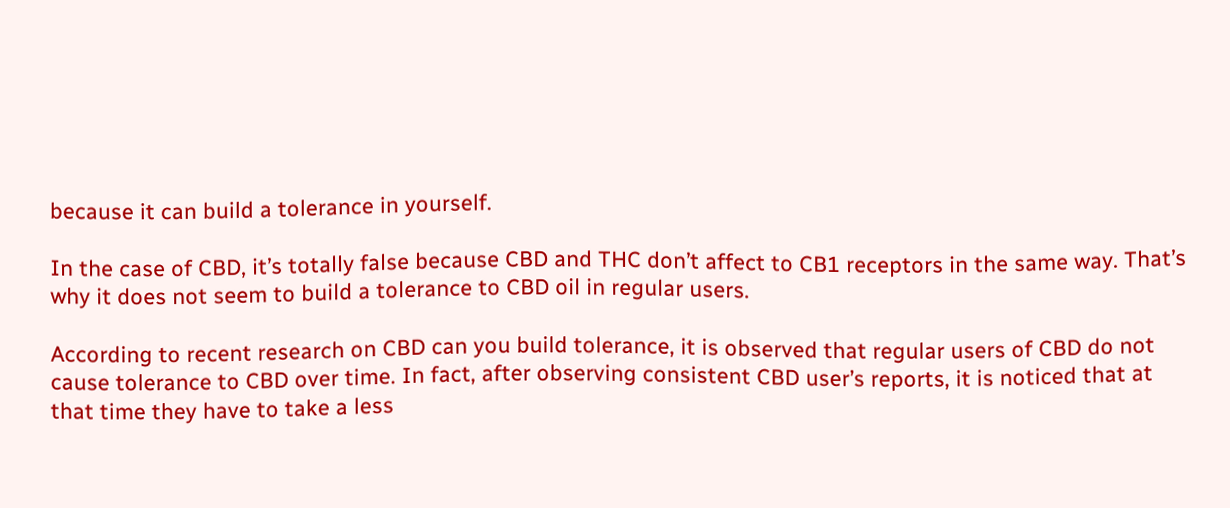because it can build a tolerance in yourself.

In the case of CBD, it’s totally false because CBD and THC don’t affect to CB1 receptors in the same way. That’s why it does not seem to build a tolerance to CBD oil in regular users.

According to recent research on CBD can you build tolerance, it is observed that regular users of CBD do not cause tolerance to CBD over time. In fact, after observing consistent CBD user’s reports, it is noticed that at that time they have to take a less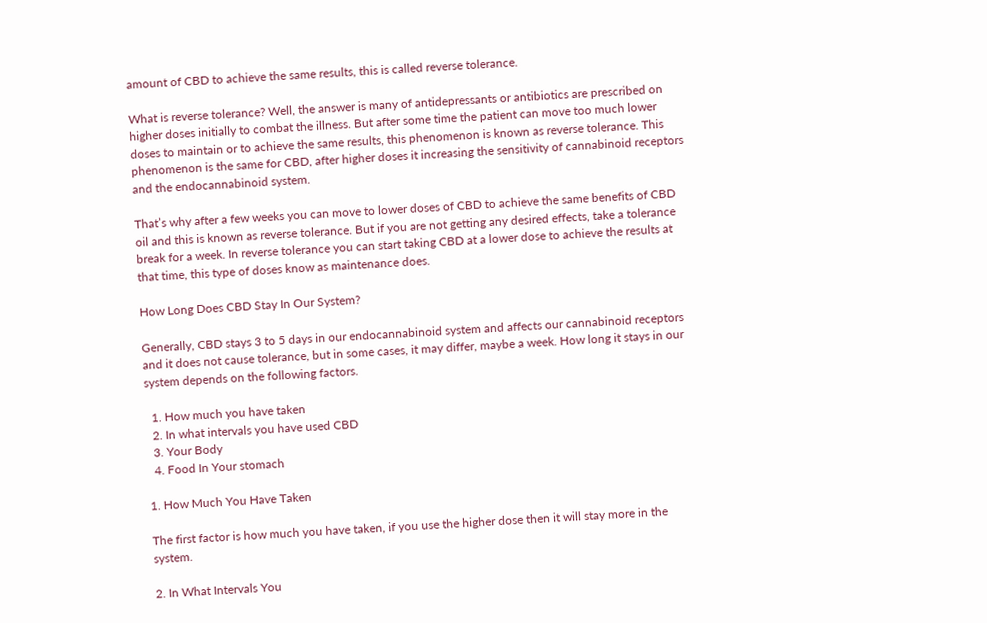amount of CBD to achieve the same results, this is called reverse tolerance.

What is reverse tolerance? Well, the answer is many of antidepressants or antibiotics are prescribed on higher doses initially to combat the illness. But after some time the patient can move too much lower doses to maintain or to achieve the same results, this phenomenon is known as reverse tolerance. This phenomenon is the same for CBD, after higher doses it increasing the sensitivity of cannabinoid receptors and the endocannabinoid system.

That’s why after a few weeks you can move to lower doses of CBD to achieve the same benefits of CBD oil and this is known as reverse tolerance. But if you are not getting any desired effects, take a tolerance break for a week. In reverse tolerance you can start taking CBD at a lower dose to achieve the results at that time, this type of doses know as maintenance does.

How Long Does CBD Stay In Our System?

Generally, CBD stays 3 to 5 days in our endocannabinoid system and affects our cannabinoid receptors and it does not cause tolerance, but in some cases, it may differ, maybe a week. How long it stays in our system depends on the following factors.

  1. How much you have taken
  2. In what intervals you have used CBD
  3. Your Body
  4. Food In Your stomach

1. How Much You Have Taken

The first factor is how much you have taken, if you use the higher dose then it will stay more in the system.

2. In What Intervals You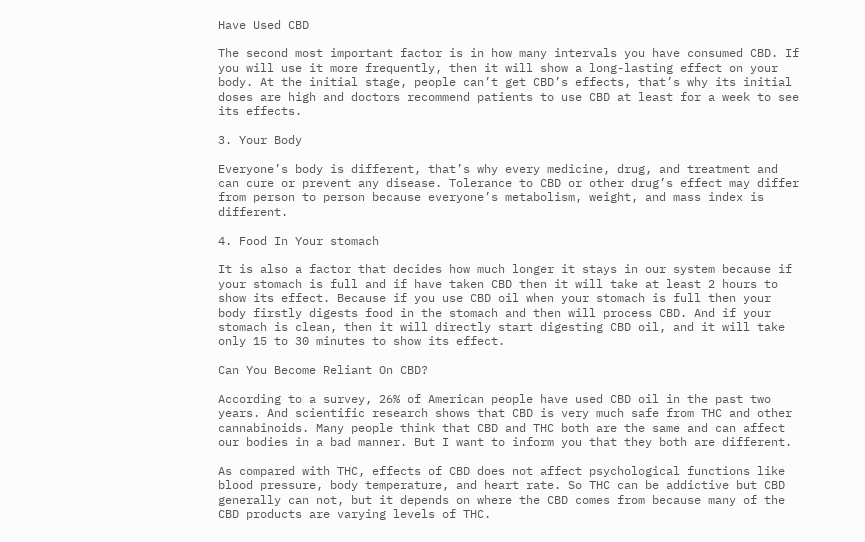Have Used CBD

The second most important factor is in how many intervals you have consumed CBD. If you will use it more frequently, then it will show a long-lasting effect on your body. At the initial stage, people can’t get CBD’s effects, that’s why its initial doses are high and doctors recommend patients to use CBD at least for a week to see its effects.

3. Your Body

Everyone’s body is different, that’s why every medicine, drug, and treatment and can cure or prevent any disease. Tolerance to CBD or other drug’s effect may differ from person to person because everyone’s metabolism, weight, and mass index is different.

4. Food In Your stomach

It is also a factor that decides how much longer it stays in our system because if your stomach is full and if have taken CBD then it will take at least 2 hours to show its effect. Because if you use CBD oil when your stomach is full then your body firstly digests food in the stomach and then will process CBD. And if your stomach is clean, then it will directly start digesting CBD oil, and it will take only 15 to 30 minutes to show its effect.

Can You Become Reliant On CBD?

According to a survey, 26% of American people have used CBD oil in the past two years. And scientific research shows that CBD is very much safe from THC and other cannabinoids. Many people think that CBD and THC both are the same and can affect our bodies in a bad manner. But I want to inform you that they both are different.

As compared with THC, effects of CBD does not affect psychological functions like blood pressure, body temperature, and heart rate. So THC can be addictive but CBD generally can not, but it depends on where the CBD comes from because many of the CBD products are varying levels of THC.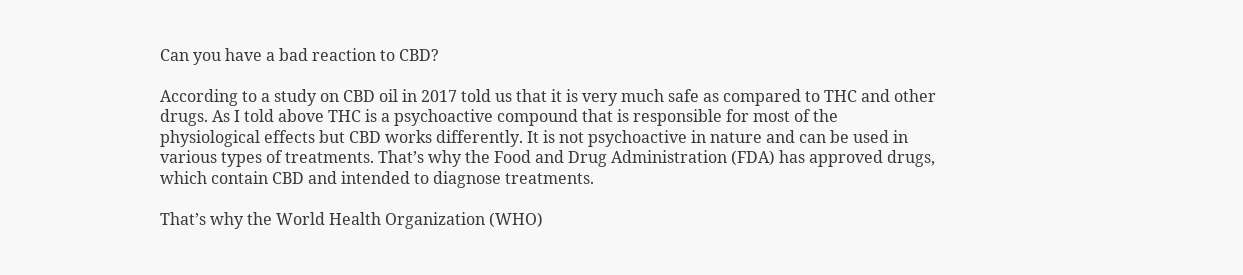Can you have a bad reaction to CBD?

According to a study on CBD oil in 2017 told us that it is very much safe as compared to THC and other drugs. As I told above THC is a psychoactive compound that is responsible for most of the physiological effects but CBD works differently. It is not psychoactive in nature and can be used in various types of treatments. That’s why the Food and Drug Administration (FDA) has approved drugs, which contain CBD and intended to diagnose treatments.

That’s why the World Health Organization (WHO)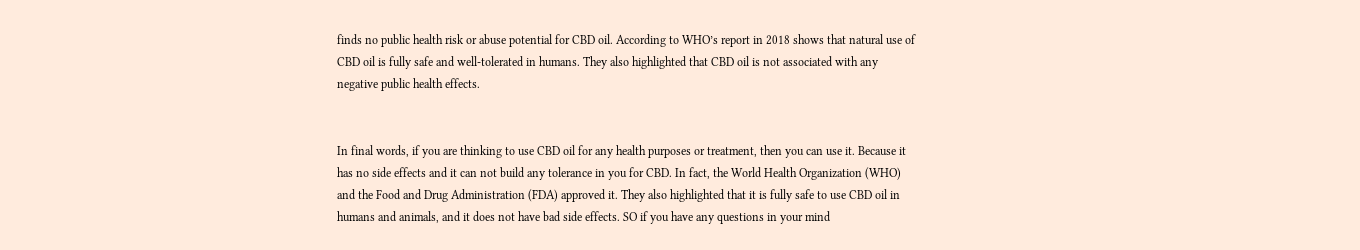finds no public health risk or abuse potential for CBD oil. According to WHO’s report in 2018 shows that natural use of CBD oil is fully safe and well-tolerated in humans. They also highlighted that CBD oil is not associated with any negative public health effects.


In final words, if you are thinking to use CBD oil for any health purposes or treatment, then you can use it. Because it has no side effects and it can not build any tolerance in you for CBD. In fact, the World Health Organization (WHO) and the Food and Drug Administration (FDA) approved it. They also highlighted that it is fully safe to use CBD oil in humans and animals, and it does not have bad side effects. SO if you have any questions in your mind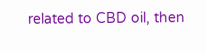related to CBD oil, then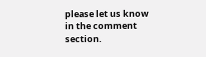please let us know in the comment section.